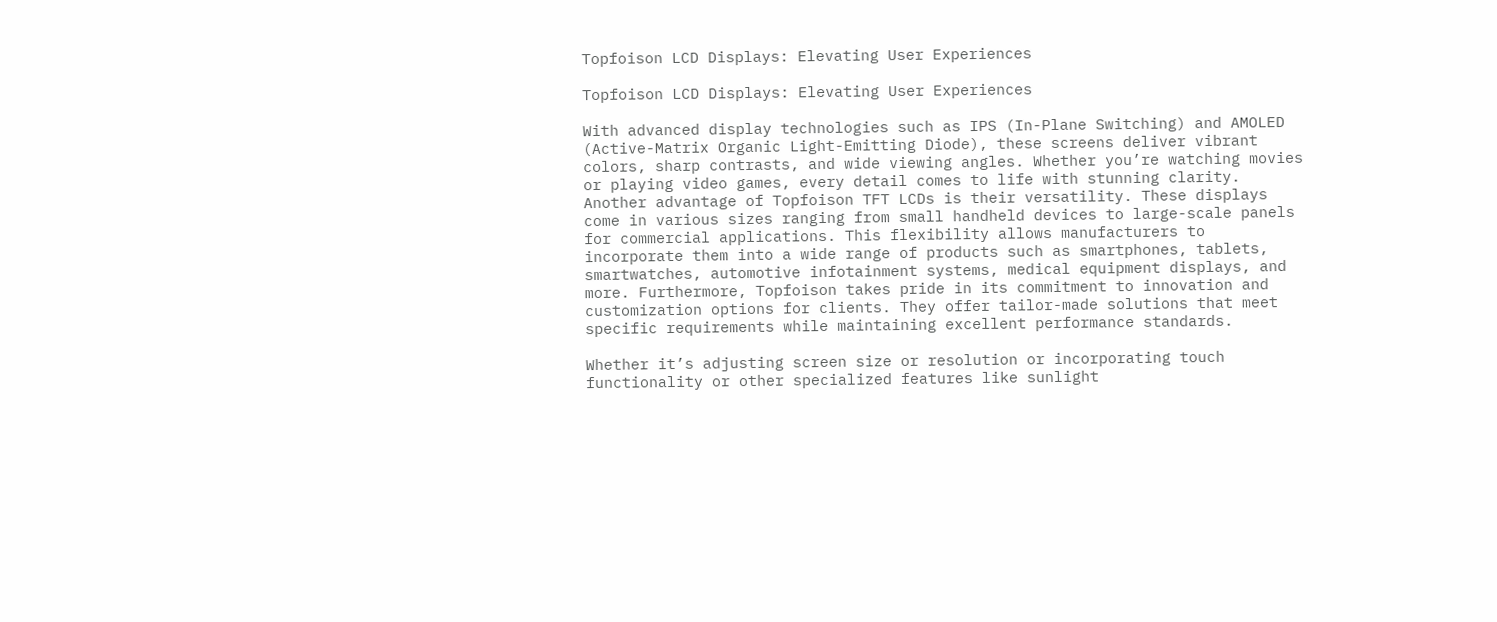Topfoison LCD Displays: Elevating User Experiences

Topfoison LCD Displays: Elevating User Experiences

With advanced display technologies such as IPS (In-Plane Switching) and AMOLED (Active-Matrix Organic Light-Emitting Diode), these screens deliver vibrant colors, sharp contrasts, and wide viewing angles. Whether you’re watching movies or playing video games, every detail comes to life with stunning clarity. Another advantage of Topfoison TFT LCDs is their versatility. These displays come in various sizes ranging from small handheld devices to large-scale panels for commercial applications. This flexibility allows manufacturers to incorporate them into a wide range of products such as smartphones, tablets, smartwatches, automotive infotainment systems, medical equipment displays, and more. Furthermore, Topfoison takes pride in its commitment to innovation and customization options for clients. They offer tailor-made solutions that meet specific requirements while maintaining excellent performance standards.

Whether it’s adjusting screen size or resolution or incorporating touch functionality or other specialized features like sunlight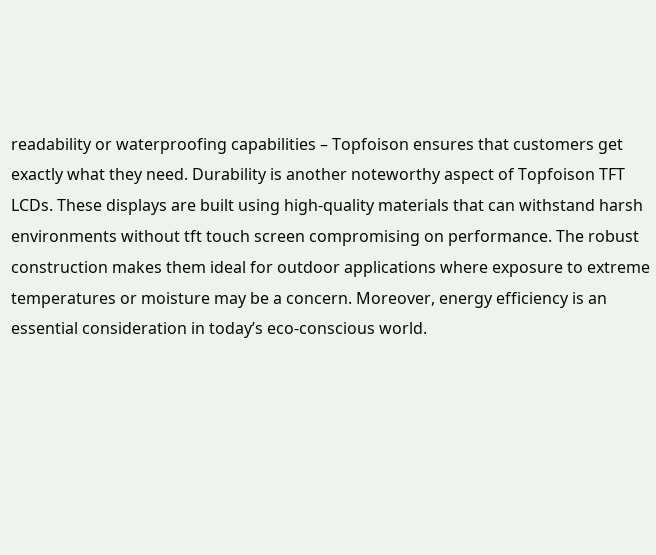readability or waterproofing capabilities – Topfoison ensures that customers get exactly what they need. Durability is another noteworthy aspect of Topfoison TFT LCDs. These displays are built using high-quality materials that can withstand harsh environments without tft touch screen compromising on performance. The robust construction makes them ideal for outdoor applications where exposure to extreme temperatures or moisture may be a concern. Moreover, energy efficiency is an essential consideration in today’s eco-conscious world.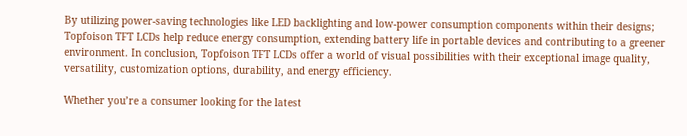By utilizing power-saving technologies like LED backlighting and low-power consumption components within their designs; Topfoison TFT LCDs help reduce energy consumption, extending battery life in portable devices and contributing to a greener environment. In conclusion, Topfoison TFT LCDs offer a world of visual possibilities with their exceptional image quality, versatility, customization options, durability, and energy efficiency.

Whether you’re a consumer looking for the latest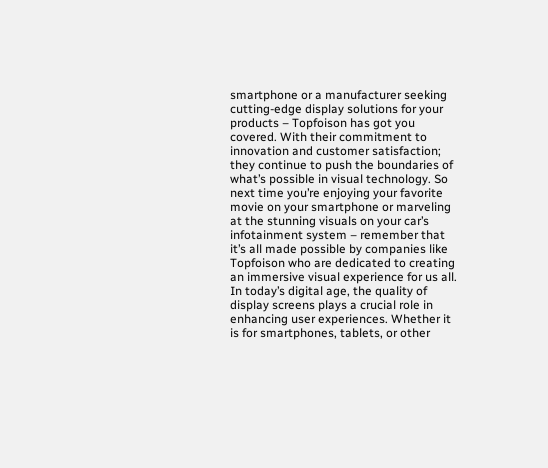smartphone or a manufacturer seeking cutting-edge display solutions for your products – Topfoison has got you covered. With their commitment to innovation and customer satisfaction; they continue to push the boundaries of what’s possible in visual technology. So next time you’re enjoying your favorite movie on your smartphone or marveling at the stunning visuals on your car’s infotainment system – remember that it’s all made possible by companies like Topfoison who are dedicated to creating an immersive visual experience for us all. In today’s digital age, the quality of display screens plays a crucial role in enhancing user experiences. Whether it is for smartphones, tablets, or other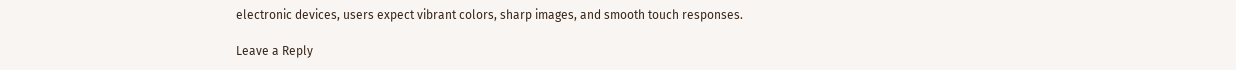electronic devices, users expect vibrant colors, sharp images, and smooth touch responses.

Leave a Reply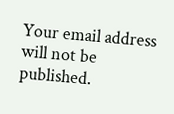Your email address will not be published.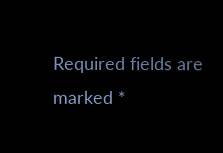Required fields are marked *